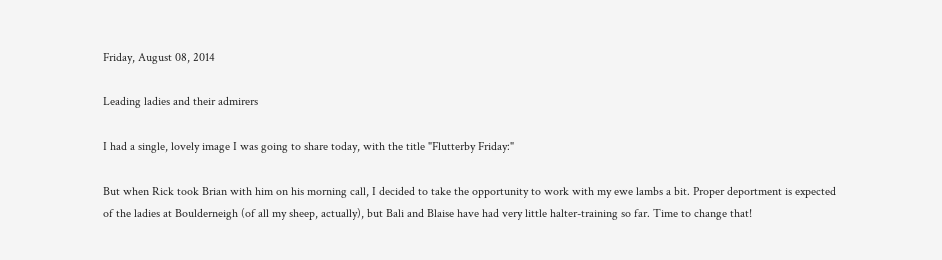Friday, August 08, 2014

Leading ladies and their admirers

I had a single, lovely image I was going to share today, with the title "Flutterby Friday:"

But when Rick took Brian with him on his morning call, I decided to take the opportunity to work with my ewe lambs a bit. Proper deportment is expected of the ladies at Boulderneigh (of all my sheep, actually), but Bali and Blaise have had very little halter-training so far. Time to change that!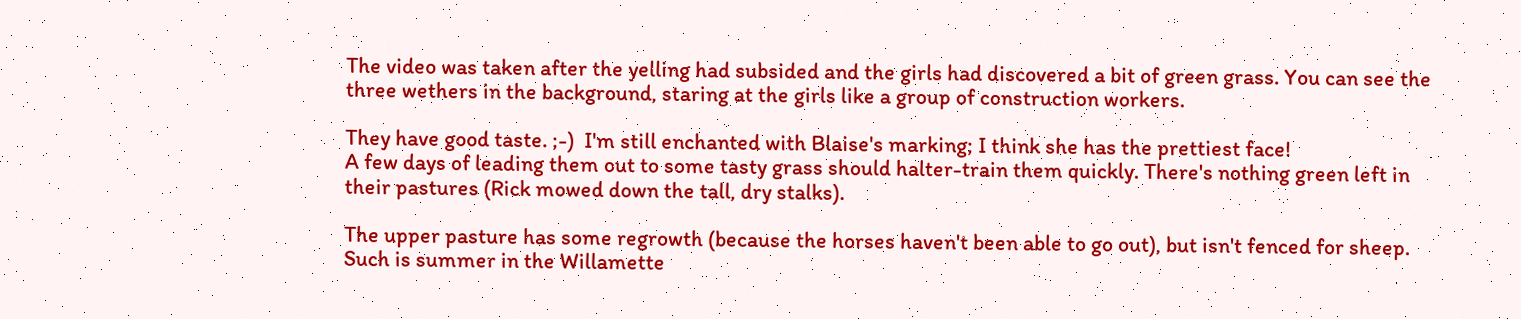The video was taken after the yelling had subsided and the girls had discovered a bit of green grass. You can see the three wethers in the background, staring at the girls like a group of construction workers.

They have good taste. ;-)  I'm still enchanted with Blaise's marking; I think she has the prettiest face!
A few days of leading them out to some tasty grass should halter-train them quickly. There's nothing green left in their pastures (Rick mowed down the tall, dry stalks).

The upper pasture has some regrowth (because the horses haven't been able to go out), but isn't fenced for sheep.
Such is summer in the Willamette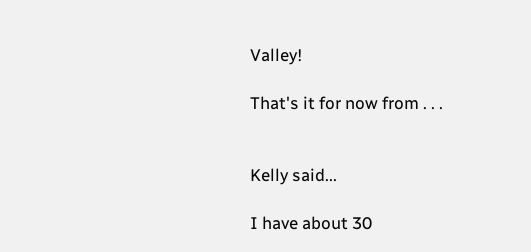Valley!

That's it for now from . . .


Kelly said...

I have about 30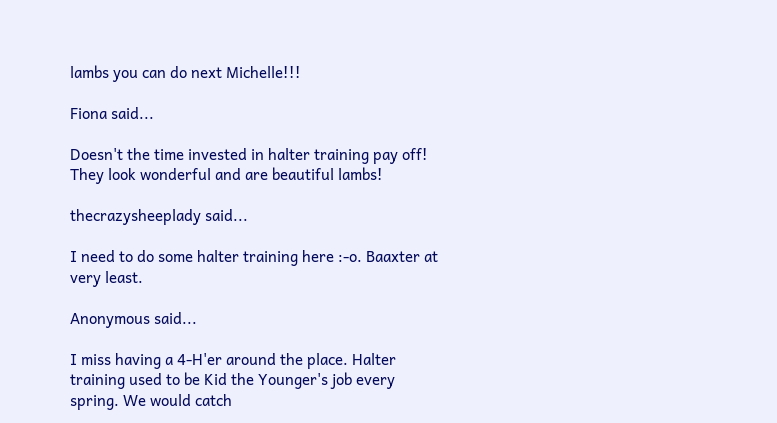lambs you can do next Michelle!!!

Fiona said...

Doesn't the time invested in halter training pay off! They look wonderful and are beautiful lambs!

thecrazysheeplady said...

I need to do some halter training here :-o. Baaxter at very least.

Anonymous said...

I miss having a 4-H'er around the place. Halter training used to be Kid the Younger's job every spring. We would catch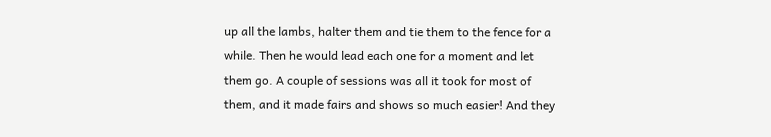up all the lambs, halter them and tie them to the fence for a while. Then he would lead each one for a moment and let them go. A couple of sessions was all it took for most of them, and it made fairs and shows so much easier! And they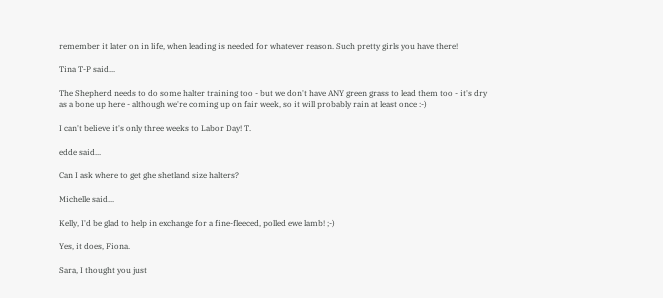remember it later on in life, when leading is needed for whatever reason. Such pretty girls you have there!

Tina T-P said...

The Shepherd needs to do some halter training too - but we don't have ANY green grass to lead them too - it's dry as a bone up here - although we're coming up on fair week, so it will probably rain at least once :-)

I can't believe it's only three weeks to Labor Day! T.

edde said...

Can I ask where to get ghe shetland size halters?

Michelle said...

Kelly, I'd be glad to help in exchange for a fine-fleeced, polled ewe lamb! ;-)

Yes, it does, Fiona.

Sara, I thought you just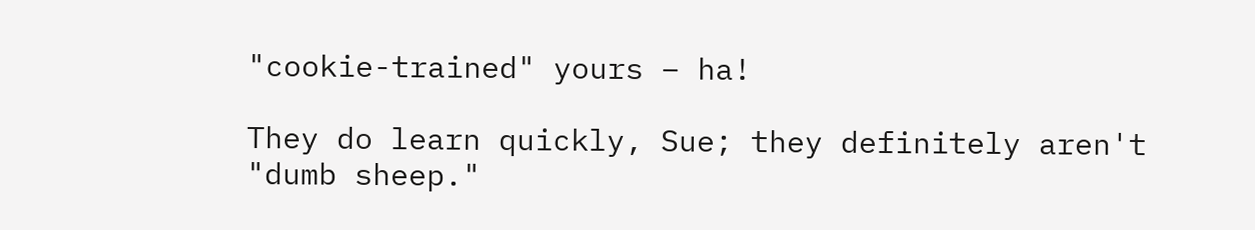"cookie-trained" yours – ha!

They do learn quickly, Sue; they definitely aren't "dumb sheep."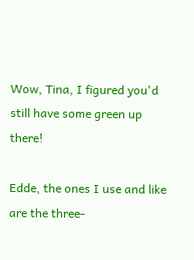Wow, Tina, I figured you'd still have some green up there!

Edde, the ones I use and like are the three-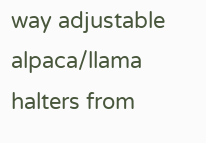way adjustable alpaca/llama halters from